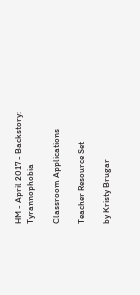HM - April 2017 - Backstory: Tyrannophobia

Classroom Applications

Teacher Resource Set

by Kristy Brugar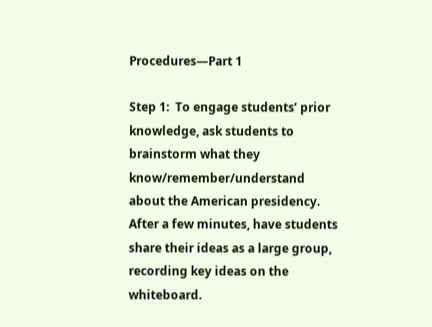Procedures—Part 1

Step 1:  To engage students’ prior knowledge, ask students to brainstorm what they know/remember/understand about the American presidency. After a few minutes, have students share their ideas as a large group, recording key ideas on the whiteboard.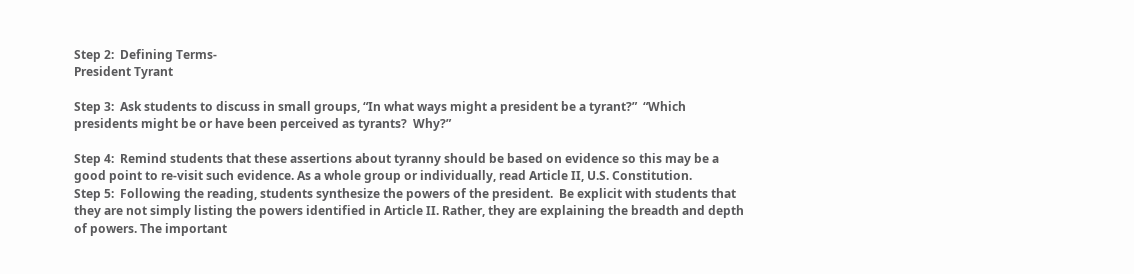Step 2:  Defining Terms-
President Tyrant

Step 3:  Ask students to discuss in small groups, “In what ways might a president be a tyrant?”  “Which presidents might be or have been perceived as tyrants?  Why?”

Step 4:  Remind students that these assertions about tyranny should be based on evidence so this may be a good point to re-visit such evidence. As a whole group or individually, read Article II, U.S. Constitution.
Step 5:  Following the reading, students synthesize the powers of the president.  Be explicit with students that they are not simply listing the powers identified in Article II. Rather, they are explaining the breadth and depth of powers. The important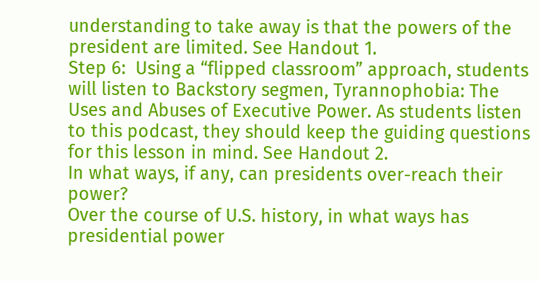understanding to take away is that the powers of the president are limited. See Handout 1.
Step 6:  Using a “flipped classroom” approach, students will listen to Backstory segmen, Tyrannophobia: The Uses and Abuses of Executive Power. As students listen to this podcast, they should keep the guiding questions for this lesson in mind. See Handout 2.
In what ways, if any, can presidents over-reach their power?
Over the course of U.S. history, in what ways has presidential power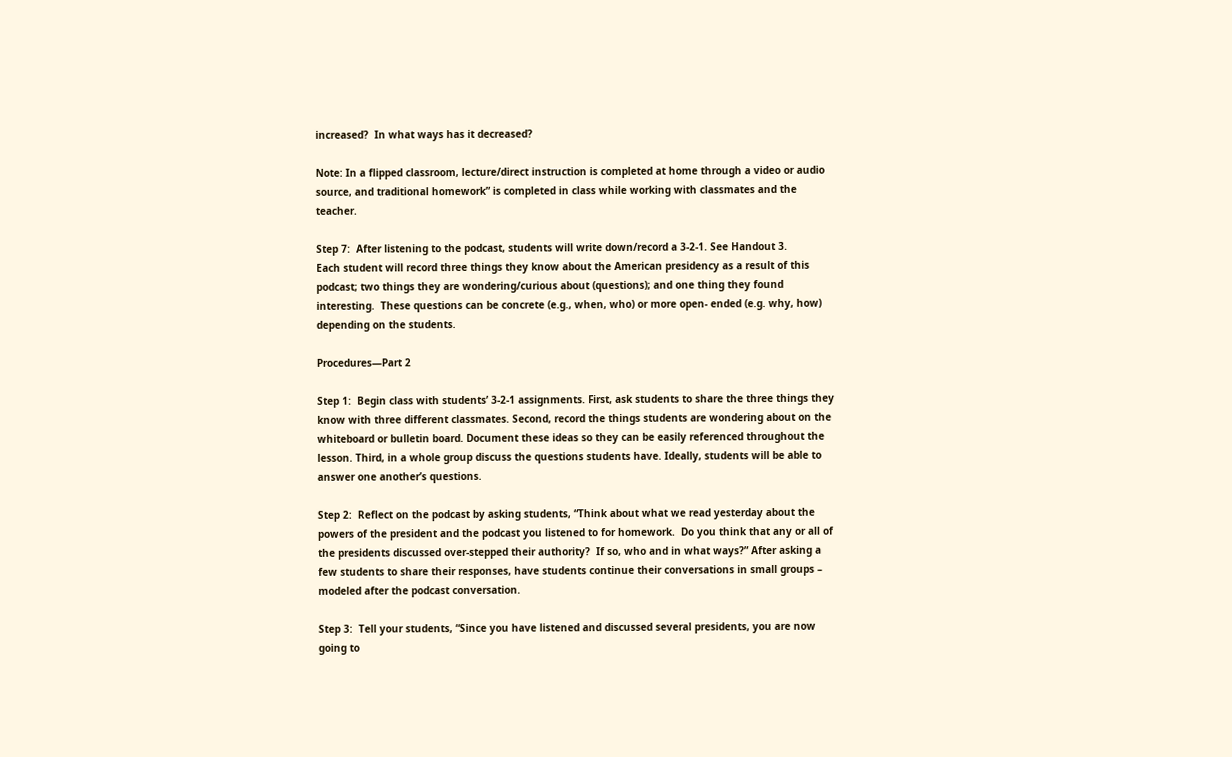increased?  In what ways has it decreased?

Note: In a flipped classroom, lecture/direct instruction is completed at home through a video or audio source, and traditional homework” is completed in class while working with classmates and the teacher.

Step 7:  After listening to the podcast, students will write down/record a 3-2-1. See Handout 3.
Each student will record three things they know about the American presidency as a result of this podcast; two things they are wondering/curious about (questions); and one thing they found interesting.  These questions can be concrete (e.g., when, who) or more open- ended (e.g. why, how) depending on the students.

Procedures—Part 2

Step 1:  Begin class with students’ 3-2-1 assignments. First, ask students to share the three things they know with three different classmates. Second, record the things students are wondering about on the whiteboard or bulletin board. Document these ideas so they can be easily referenced throughout the lesson. Third, in a whole group discuss the questions students have. Ideally, students will be able to answer one another’s questions.

Step 2:  Reflect on the podcast by asking students, “Think about what we read yesterday about the powers of the president and the podcast you listened to for homework.  Do you think that any or all of the presidents discussed over-stepped their authority?  If so, who and in what ways?” After asking a few students to share their responses, have students continue their conversations in small groups – modeled after the podcast conversation.

Step 3:  Tell your students, “Since you have listened and discussed several presidents, you are now going to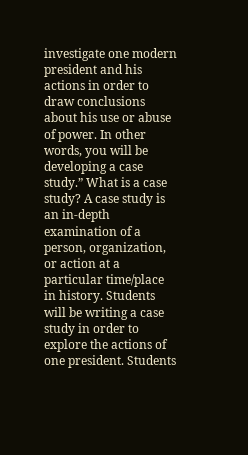investigate one modern president and his actions in order to draw conclusions about his use or abuse of power. In other words, you will be developing a case study.” What is a case study? A case study is an in-depth examination of a person, organization, or action at a particular time/place in history. Students will be writing a case study in order to explore the actions of one president. Students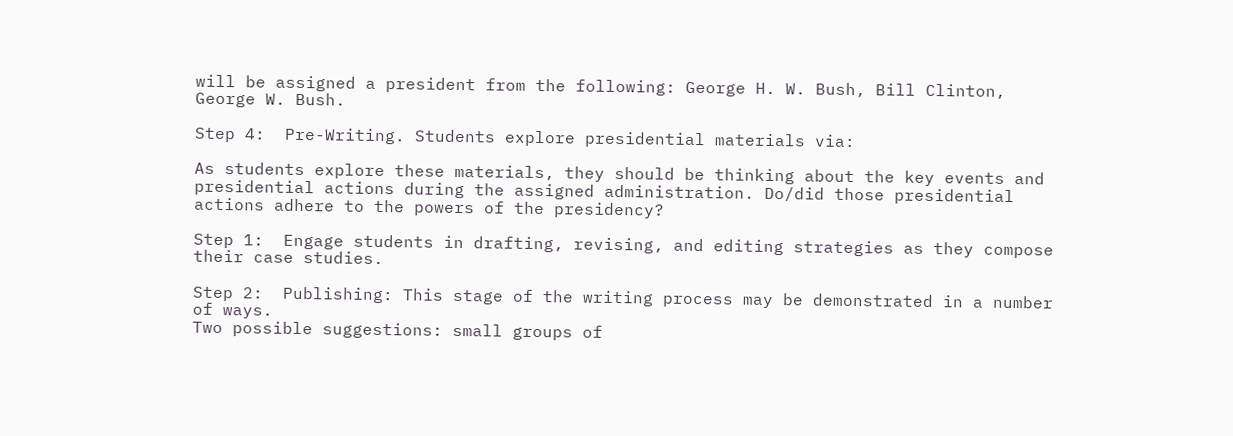will be assigned a president from the following: George H. W. Bush, Bill Clinton, George W. Bush.

Step 4:  Pre-Writing. Students explore presidential materials via:

As students explore these materials, they should be thinking about the key events and presidential actions during the assigned administration. Do/did those presidential actions adhere to the powers of the presidency?

Step 1:  Engage students in drafting, revising, and editing strategies as they compose their case studies.

Step 2:  Publishing: This stage of the writing process may be demonstrated in a number of ways.
Two possible suggestions: small groups of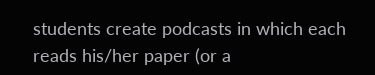students create podcasts in which each reads his/her paper (or a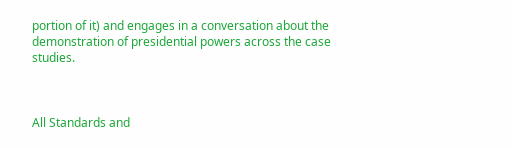portion of it) and engages in a conversation about the demonstration of presidential powers across the case studies.



All Standards and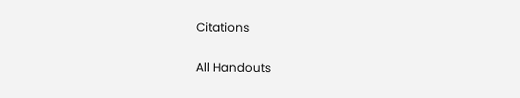Citations

All Handouts